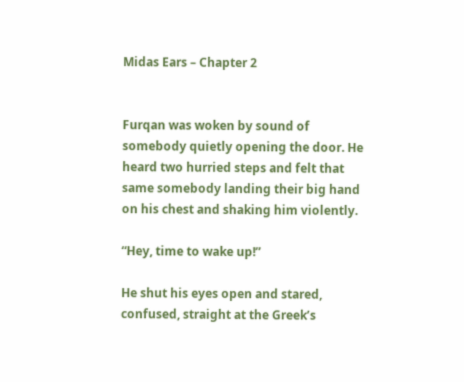Midas Ears – Chapter 2


Furqan was woken by sound of somebody quietly opening the door. He heard two hurried steps and felt that same somebody landing their big hand on his chest and shaking him violently.

“Hey, time to wake up!”

He shut his eyes open and stared, confused, straight at the Greek’s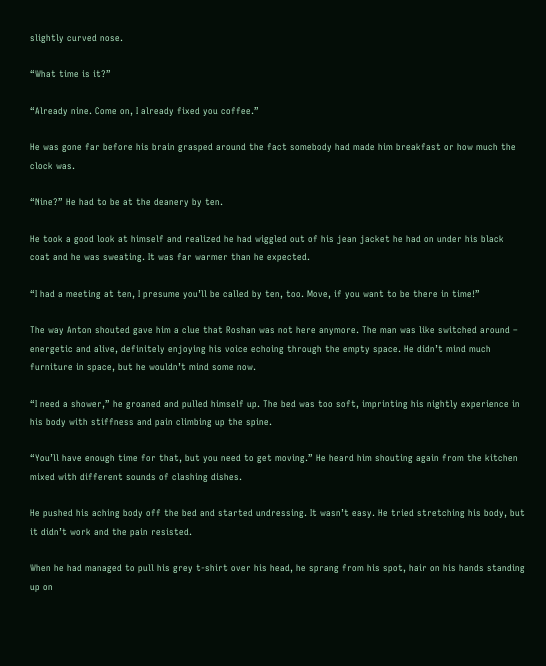slightly curved nose.

“What time is it?”

“Already nine. Come on, I already fixed you coffee.”

He was gone far before his brain grasped around the fact somebody had made him breakfast or how much the clock was.

“Nine?” He had to be at the deanery by ten.

He took a good look at himself and realized he had wiggled out of his jean jacket he had on under his black coat and he was sweating. It was far warmer than he expected.

“I had a meeting at ten, I presume you’ll be called by ten, too. Move, if you want to be there in time!”

The way Anton shouted gave him a clue that Roshan was not here anymore. The man was like switched around – energetic and alive, definitely enjoying his voice echoing through the empty space. He didn’t mind much furniture in space, but he wouldn’t mind some now.

“I need a shower,” he groaned and pulled himself up. The bed was too soft, imprinting his nightly experience in his body with stiffness and pain climbing up the spine.

“You’ll have enough time for that, but you need to get moving.” He heard him shouting again from the kitchen mixed with different sounds of clashing dishes.

He pushed his aching body off the bed and started undressing. It wasn’t easy. He tried stretching his body, but it didn’t work and the pain resisted.

When he had managed to pull his grey t-shirt over his head, he sprang from his spot, hair on his hands standing up on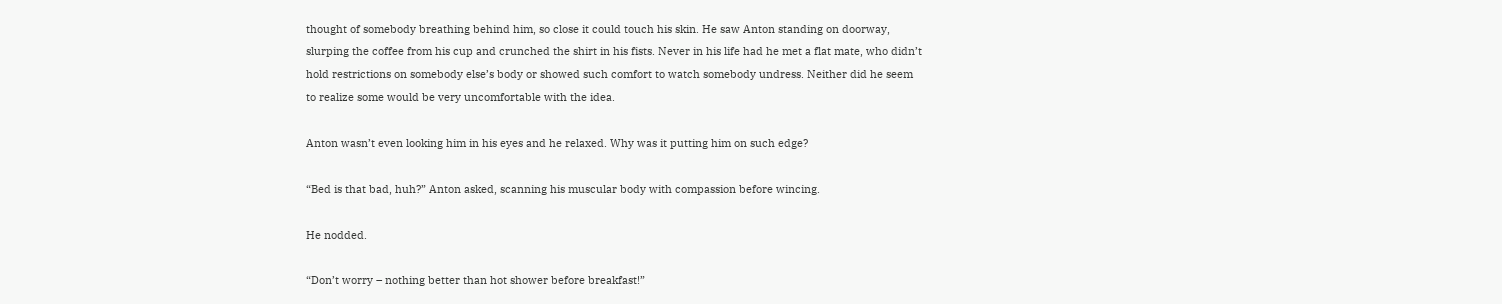thought of somebody breathing behind him, so close it could touch his skin. He saw Anton standing on doorway, slurping the coffee from his cup and crunched the shirt in his fists. Never in his life had he met a flat mate, who didn’t hold restrictions on somebody else’s body or showed such comfort to watch somebody undress. Neither did he seem to realize some would be very uncomfortable with the idea.

Anton wasn’t even looking him in his eyes and he relaxed. Why was it putting him on such edge?

“Bed is that bad, huh?” Anton asked, scanning his muscular body with compassion before wincing.

He nodded.

“Don’t worry – nothing better than hot shower before breakfast!”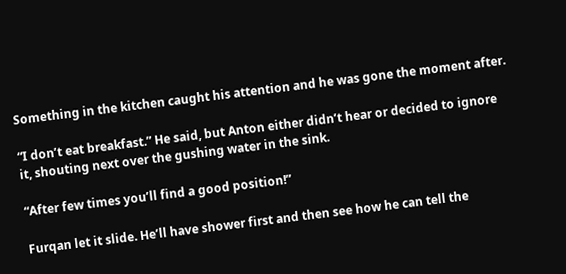Something in the kitchen caught his attention and he was gone the moment after.

“I don’t eat breakfast.” He said, but Anton either didn’t hear or decided to ignore it, shouting next over the gushing water in the sink.

“After few times you’ll find a good position!”

Furqan let it slide. He’ll have shower first and then see how he can tell the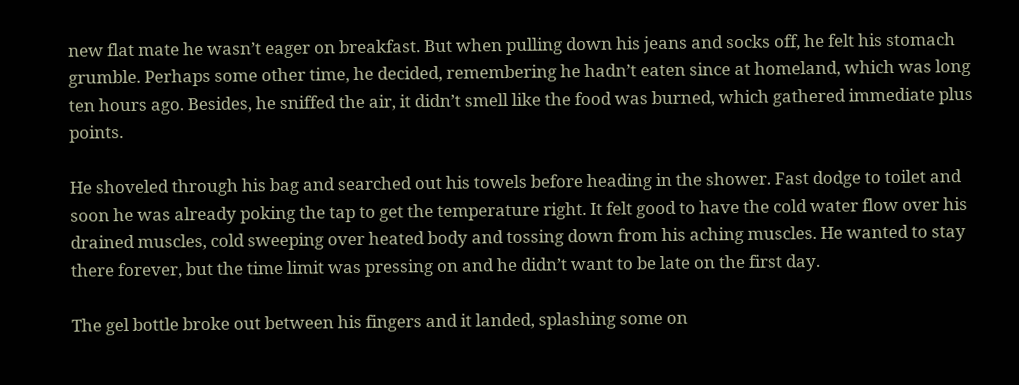new flat mate he wasn’t eager on breakfast. But when pulling down his jeans and socks off, he felt his stomach grumble. Perhaps some other time, he decided, remembering he hadn’t eaten since at homeland, which was long ten hours ago. Besides, he sniffed the air, it didn’t smell like the food was burned, which gathered immediate plus points.

He shoveled through his bag and searched out his towels before heading in the shower. Fast dodge to toilet and soon he was already poking the tap to get the temperature right. It felt good to have the cold water flow over his drained muscles, cold sweeping over heated body and tossing down from his aching muscles. He wanted to stay there forever, but the time limit was pressing on and he didn’t want to be late on the first day.

The gel bottle broke out between his fingers and it landed, splashing some on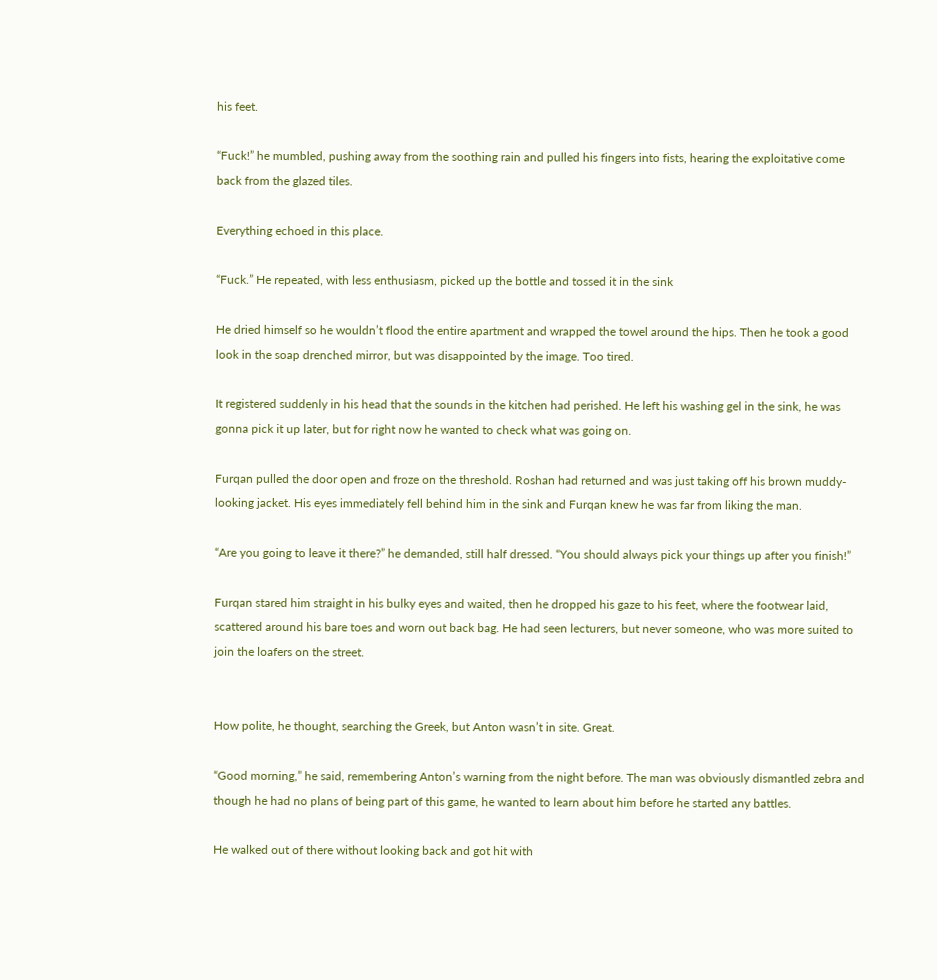his feet.

“Fuck!” he mumbled, pushing away from the soothing rain and pulled his fingers into fists, hearing the exploitative come back from the glazed tiles.

Everything echoed in this place.

“Fuck.” He repeated, with less enthusiasm, picked up the bottle and tossed it in the sink

He dried himself so he wouldn’t flood the entire apartment and wrapped the towel around the hips. Then he took a good look in the soap drenched mirror, but was disappointed by the image. Too tired.

It registered suddenly in his head that the sounds in the kitchen had perished. He left his washing gel in the sink, he was gonna pick it up later, but for right now he wanted to check what was going on.

Furqan pulled the door open and froze on the threshold. Roshan had returned and was just taking off his brown muddy-looking jacket. His eyes immediately fell behind him in the sink and Furqan knew he was far from liking the man.

“Are you going to leave it there?” he demanded, still half dressed. “You should always pick your things up after you finish!”

Furqan stared him straight in his bulky eyes and waited, then he dropped his gaze to his feet, where the footwear laid, scattered around his bare toes and worn out back bag. He had seen lecturers, but never someone, who was more suited to join the loafers on the street.


How polite, he thought, searching the Greek, but Anton wasn’t in site. Great.

“Good morning,” he said, remembering Anton’s warning from the night before. The man was obviously dismantled zebra and though he had no plans of being part of this game, he wanted to learn about him before he started any battles.

He walked out of there without looking back and got hit with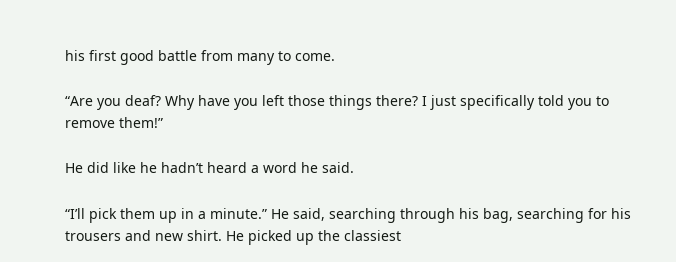his first good battle from many to come.

“Are you deaf? Why have you left those things there? I just specifically told you to remove them!”

He did like he hadn’t heard a word he said.

“I’ll pick them up in a minute.” He said, searching through his bag, searching for his trousers and new shirt. He picked up the classiest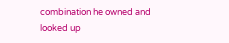combination he owned and looked up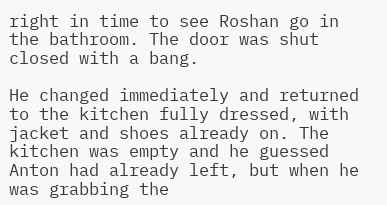right in time to see Roshan go in the bathroom. The door was shut closed with a bang.

He changed immediately and returned to the kitchen fully dressed, with jacket and shoes already on. The kitchen was empty and he guessed Anton had already left, but when he was grabbing the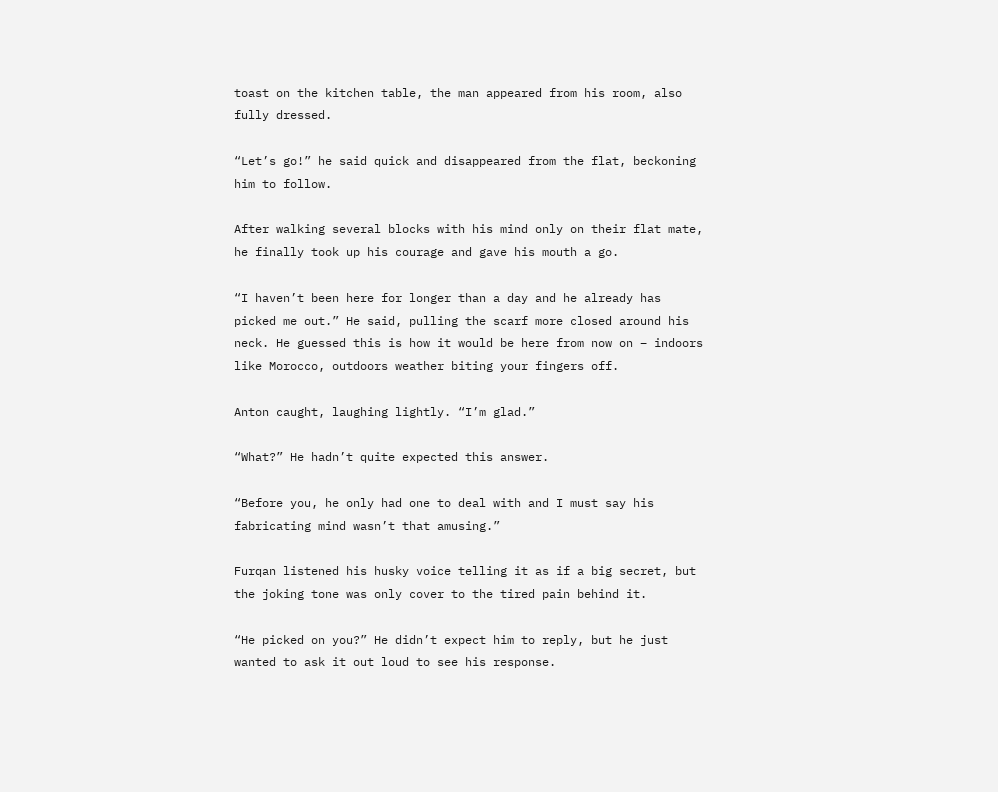toast on the kitchen table, the man appeared from his room, also fully dressed.

“Let’s go!” he said quick and disappeared from the flat, beckoning him to follow.

After walking several blocks with his mind only on their flat mate, he finally took up his courage and gave his mouth a go.

“I haven’t been here for longer than a day and he already has picked me out.” He said, pulling the scarf more closed around his neck. He guessed this is how it would be here from now on – indoors like Morocco, outdoors weather biting your fingers off.

Anton caught, laughing lightly. “I’m glad.”

“What?” He hadn’t quite expected this answer.

“Before you, he only had one to deal with and I must say his fabricating mind wasn’t that amusing.”

Furqan listened his husky voice telling it as if a big secret, but the joking tone was only cover to the tired pain behind it.

“He picked on you?” He didn’t expect him to reply, but he just wanted to ask it out loud to see his response.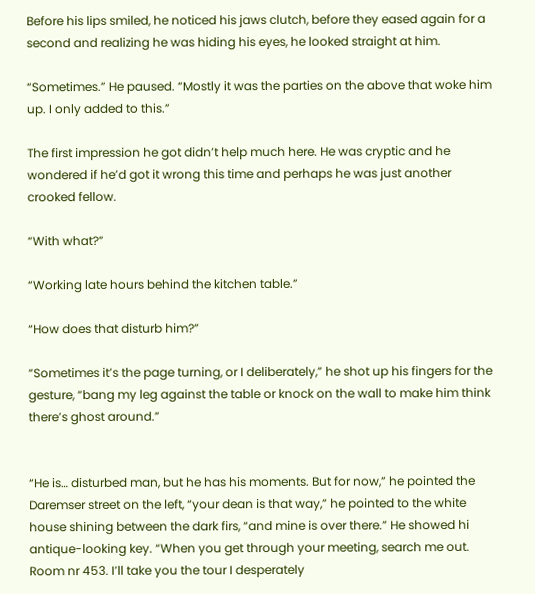Before his lips smiled, he noticed his jaws clutch, before they eased again for a second and realizing he was hiding his eyes, he looked straight at him.

“Sometimes.” He paused. “Mostly it was the parties on the above that woke him up. I only added to this.”

The first impression he got didn’t help much here. He was cryptic and he wondered if he’d got it wrong this time and perhaps he was just another crooked fellow.

“With what?”

“Working late hours behind the kitchen table.”

“How does that disturb him?”

“Sometimes it’s the page turning, or I deliberately,” he shot up his fingers for the gesture, “bang my leg against the table or knock on the wall to make him think there’s ghost around.”


“He is… disturbed man, but he has his moments. But for now,” he pointed the Daremser street on the left, “your dean is that way,” he pointed to the white house shining between the dark firs, “and mine is over there.” He showed hi antique-looking key. “When you get through your meeting, search me out. Room nr 453. I’ll take you the tour I desperately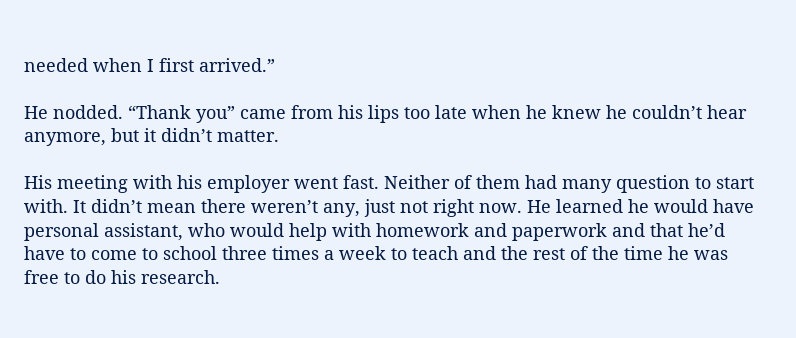needed when I first arrived.”

He nodded. “Thank you” came from his lips too late when he knew he couldn’t hear anymore, but it didn’t matter.

His meeting with his employer went fast. Neither of them had many question to start with. It didn’t mean there weren’t any, just not right now. He learned he would have personal assistant, who would help with homework and paperwork and that he’d have to come to school three times a week to teach and the rest of the time he was free to do his research.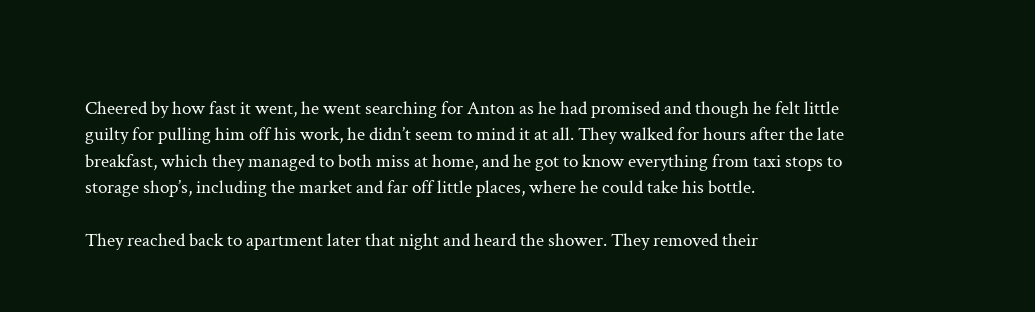Cheered by how fast it went, he went searching for Anton as he had promised and though he felt little guilty for pulling him off his work, he didn’t seem to mind it at all. They walked for hours after the late breakfast, which they managed to both miss at home, and he got to know everything from taxi stops to storage shop’s, including the market and far off little places, where he could take his bottle.

They reached back to apartment later that night and heard the shower. They removed their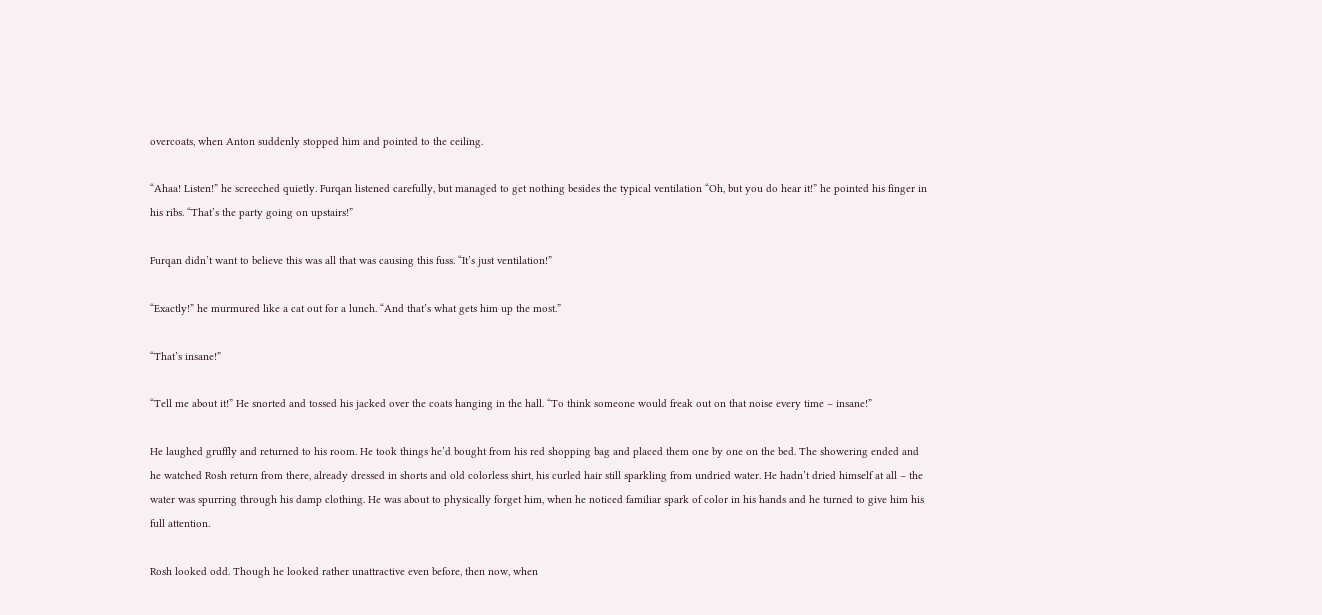overcoats, when Anton suddenly stopped him and pointed to the ceiling.

“Ahaa! Listen!” he screeched quietly. Furqan listened carefully, but managed to get nothing besides the typical ventilation “Oh, but you do hear it!” he pointed his finger in his ribs. “That’s the party going on upstairs!”

Furqan didn’t want to believe this was all that was causing this fuss. “It’s just ventilation!”

“Exactly!” he murmured like a cat out for a lunch. “And that’s what gets him up the most.”

“That’s insane!”

“Tell me about it!” He snorted and tossed his jacked over the coats hanging in the hall. “To think someone would freak out on that noise every time – insane!”

He laughed gruffly and returned to his room. He took things he’d bought from his red shopping bag and placed them one by one on the bed. The showering ended and he watched Rosh return from there, already dressed in shorts and old colorless shirt, his curled hair still sparkling from undried water. He hadn’t dried himself at all – the water was spurring through his damp clothing. He was about to physically forget him, when he noticed familiar spark of color in his hands and he turned to give him his full attention.

Rosh looked odd. Though he looked rather unattractive even before, then now, when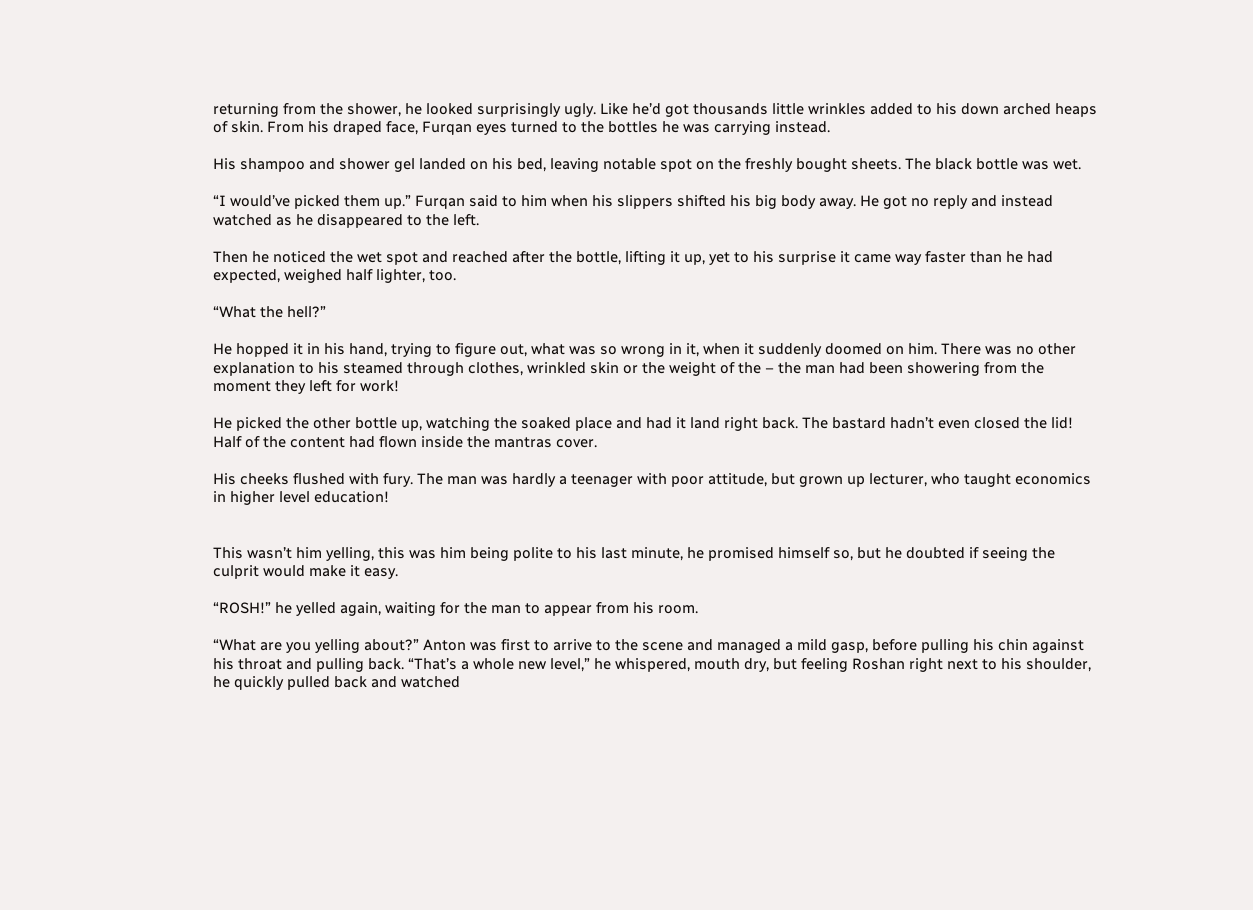returning from the shower, he looked surprisingly ugly. Like he’d got thousands little wrinkles added to his down arched heaps of skin. From his draped face, Furqan eyes turned to the bottles he was carrying instead.

His shampoo and shower gel landed on his bed, leaving notable spot on the freshly bought sheets. The black bottle was wet.

“I would’ve picked them up.” Furqan said to him when his slippers shifted his big body away. He got no reply and instead watched as he disappeared to the left.

Then he noticed the wet spot and reached after the bottle, lifting it up, yet to his surprise it came way faster than he had expected, weighed half lighter, too.

“What the hell?”

He hopped it in his hand, trying to figure out, what was so wrong in it, when it suddenly doomed on him. There was no other explanation to his steamed through clothes, wrinkled skin or the weight of the – the man had been showering from the moment they left for work!

He picked the other bottle up, watching the soaked place and had it land right back. The bastard hadn’t even closed the lid! Half of the content had flown inside the mantras cover.

His cheeks flushed with fury. The man was hardly a teenager with poor attitude, but grown up lecturer, who taught economics in higher level education!


This wasn’t him yelling, this was him being polite to his last minute, he promised himself so, but he doubted if seeing the culprit would make it easy.

“ROSH!” he yelled again, waiting for the man to appear from his room.

“What are you yelling about?” Anton was first to arrive to the scene and managed a mild gasp, before pulling his chin against his throat and pulling back. “That’s a whole new level,” he whispered, mouth dry, but feeling Roshan right next to his shoulder, he quickly pulled back and watched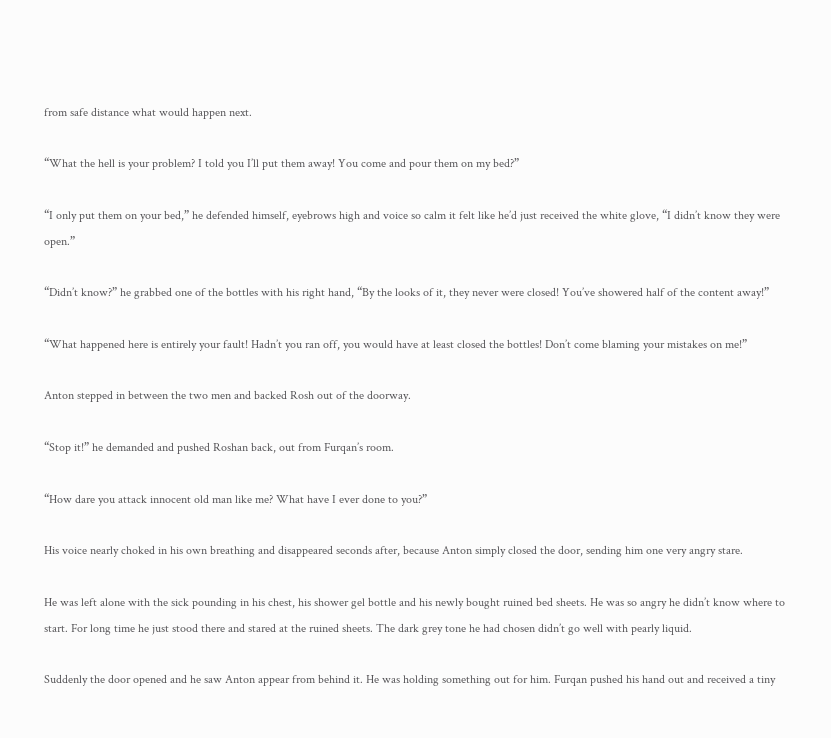from safe distance what would happen next.

“What the hell is your problem? I told you I’ll put them away! You come and pour them on my bed?”

“I only put them on your bed,” he defended himself, eyebrows high and voice so calm it felt like he’d just received the white glove, “I didn’t know they were open.”

“Didn’t know?” he grabbed one of the bottles with his right hand, “By the looks of it, they never were closed! You’ve showered half of the content away!”

“What happened here is entirely your fault! Hadn’t you ran off, you would have at least closed the bottles! Don’t come blaming your mistakes on me!”

Anton stepped in between the two men and backed Rosh out of the doorway.

“Stop it!” he demanded and pushed Roshan back, out from Furqan’s room.

“How dare you attack innocent old man like me? What have I ever done to you?”

His voice nearly choked in his own breathing and disappeared seconds after, because Anton simply closed the door, sending him one very angry stare.

He was left alone with the sick pounding in his chest, his shower gel bottle and his newly bought ruined bed sheets. He was so angry he didn’t know where to start. For long time he just stood there and stared at the ruined sheets. The dark grey tone he had chosen didn’t go well with pearly liquid.

Suddenly the door opened and he saw Anton appear from behind it. He was holding something out for him. Furqan pushed his hand out and received a tiny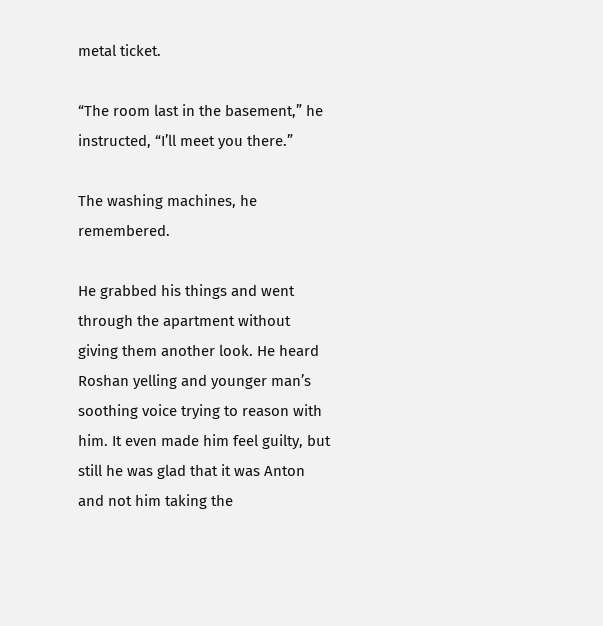metal ticket.

“The room last in the basement,” he instructed, “I’ll meet you there.”

The washing machines, he remembered.

He grabbed his things and went through the apartment without giving them another look. He heard Roshan yelling and younger man’s soothing voice trying to reason with him. It even made him feel guilty, but still he was glad that it was Anton and not him taking the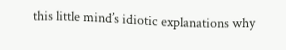this little mind’s idiotic explanations why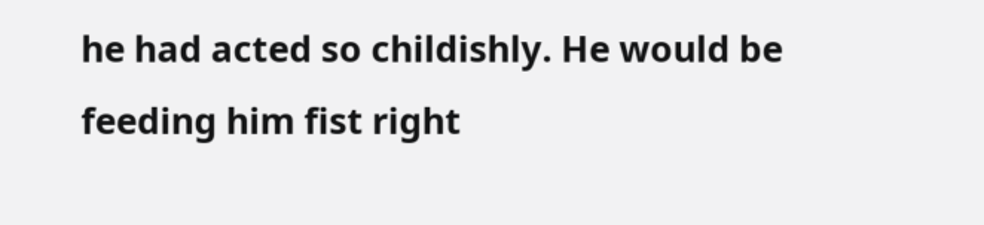he had acted so childishly. He would be feeding him fist right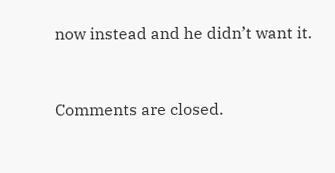now instead and he didn’t want it.



Comments are closed.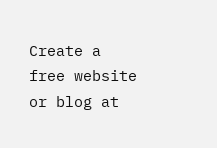Create a free website or blog at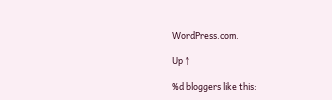WordPress.com.

Up ↑

%d bloggers like this: